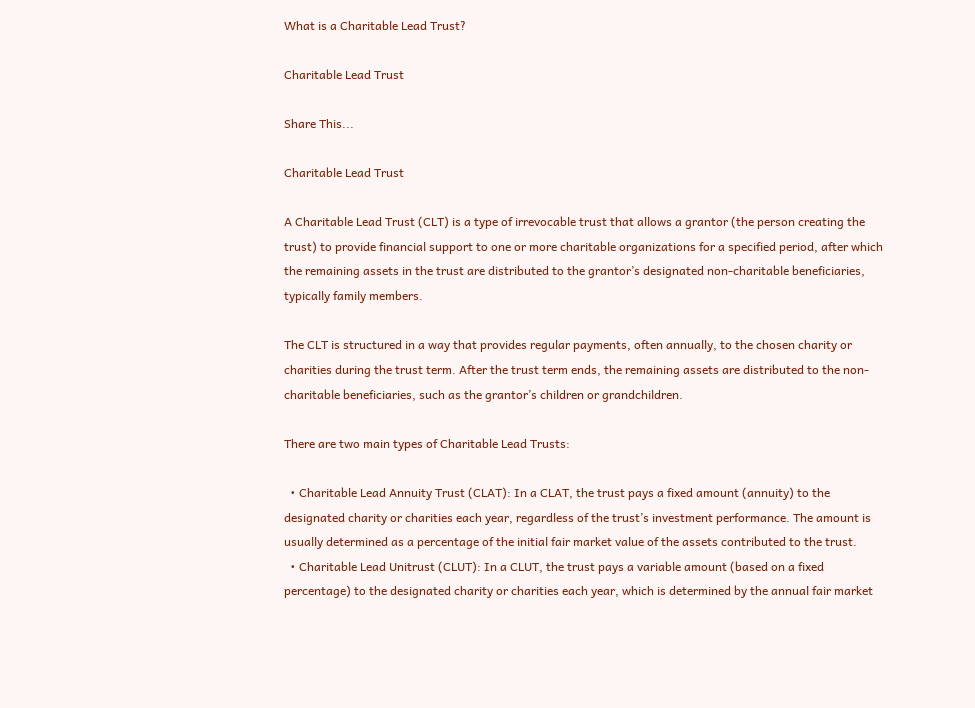What is a Charitable Lead Trust?

Charitable Lead Trust

Share This...

Charitable Lead Trust

A Charitable Lead Trust (CLT) is a type of irrevocable trust that allows a grantor (the person creating the trust) to provide financial support to one or more charitable organizations for a specified period, after which the remaining assets in the trust are distributed to the grantor’s designated non-charitable beneficiaries, typically family members.

The CLT is structured in a way that provides regular payments, often annually, to the chosen charity or charities during the trust term. After the trust term ends, the remaining assets are distributed to the non-charitable beneficiaries, such as the grantor’s children or grandchildren.

There are two main types of Charitable Lead Trusts:

  • Charitable Lead Annuity Trust (CLAT): In a CLAT, the trust pays a fixed amount (annuity) to the designated charity or charities each year, regardless of the trust’s investment performance. The amount is usually determined as a percentage of the initial fair market value of the assets contributed to the trust.
  • Charitable Lead Unitrust (CLUT): In a CLUT, the trust pays a variable amount (based on a fixed percentage) to the designated charity or charities each year, which is determined by the annual fair market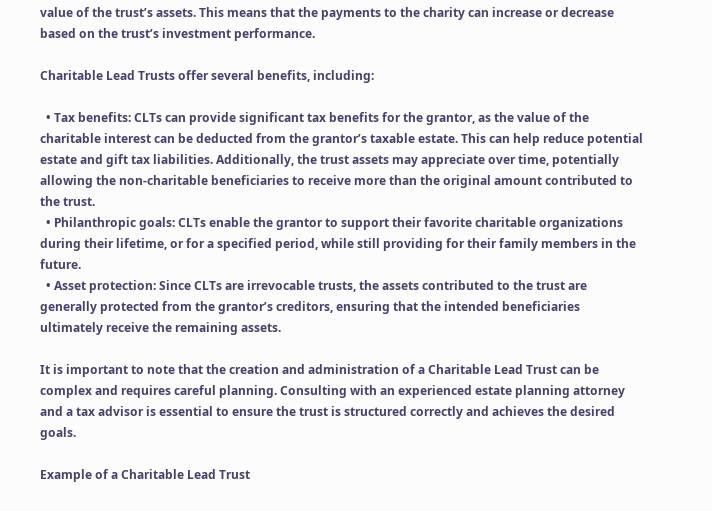value of the trust’s assets. This means that the payments to the charity can increase or decrease based on the trust’s investment performance.

Charitable Lead Trusts offer several benefits, including:

  • Tax benefits: CLTs can provide significant tax benefits for the grantor, as the value of the charitable interest can be deducted from the grantor’s taxable estate. This can help reduce potential estate and gift tax liabilities. Additionally, the trust assets may appreciate over time, potentially allowing the non-charitable beneficiaries to receive more than the original amount contributed to the trust.
  • Philanthropic goals: CLTs enable the grantor to support their favorite charitable organizations during their lifetime, or for a specified period, while still providing for their family members in the future.
  • Asset protection: Since CLTs are irrevocable trusts, the assets contributed to the trust are generally protected from the grantor’s creditors, ensuring that the intended beneficiaries ultimately receive the remaining assets.

It is important to note that the creation and administration of a Charitable Lead Trust can be complex and requires careful planning. Consulting with an experienced estate planning attorney and a tax advisor is essential to ensure the trust is structured correctly and achieves the desired goals.

Example of a Charitable Lead Trust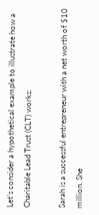Let’s consider a hypothetical example to illustrate how a Charitable Lead Trust (CLT) works:

Sarah is a successful entrepreneur with a net worth of $10 million. She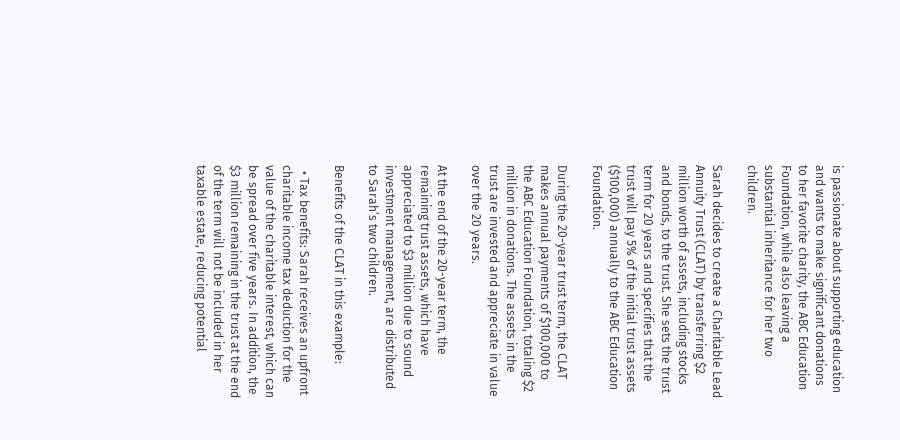is passionate about supporting education and wants to make significant donations to her favorite charity, the ABC Education Foundation, while also leaving a substantial inheritance for her two children.

Sarah decides to create a Charitable Lead Annuity Trust (CLAT) by transferring $2 million worth of assets, including stocks and bonds, to the trust. She sets the trust term for 20 years and specifies that the trust will pay 5% of the initial trust assets ($100,000) annually to the ABC Education Foundation.

During the 20-year trust term, the CLAT makes annual payments of $100,000 to the ABC Education Foundation, totaling $2 million in donations. The assets in the trust are invested and appreciate in value over the 20 years.

At the end of the 20-year term, the remaining trust assets, which have appreciated to $3 million due to sound investment management, are distributed to Sarah’s two children.

Benefits of the CLAT in this example:

  • Tax benefits: Sarah receives an upfront charitable income tax deduction for the value of the charitable interest, which can be spread over five years. In addition, the $3 million remaining in the trust at the end of the term will not be included in her taxable estate, reducing potential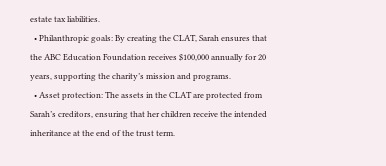estate tax liabilities.
  • Philanthropic goals: By creating the CLAT, Sarah ensures that the ABC Education Foundation receives $100,000 annually for 20 years, supporting the charity’s mission and programs.
  • Asset protection: The assets in the CLAT are protected from Sarah’s creditors, ensuring that her children receive the intended inheritance at the end of the trust term.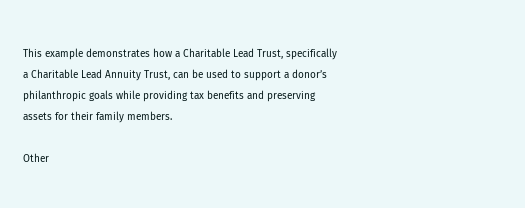This example demonstrates how a Charitable Lead Trust, specifically a Charitable Lead Annuity Trust, can be used to support a donor’s philanthropic goals while providing tax benefits and preserving assets for their family members.

Other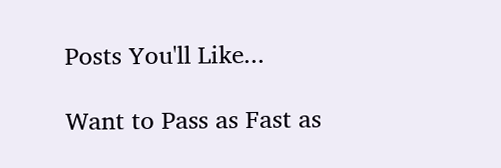Posts You'll Like...

Want to Pass as Fast as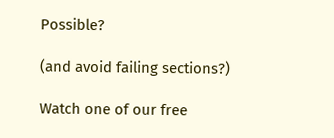Possible?

(and avoid failing sections?)

Watch one of our free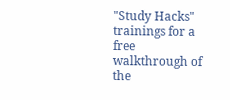"Study Hacks" trainings for a free walkthrough of the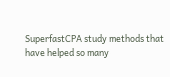SuperfastCPA study methods that have helped so many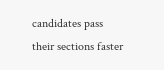candidates pass their sections faster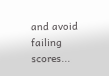and avoid failing scores...